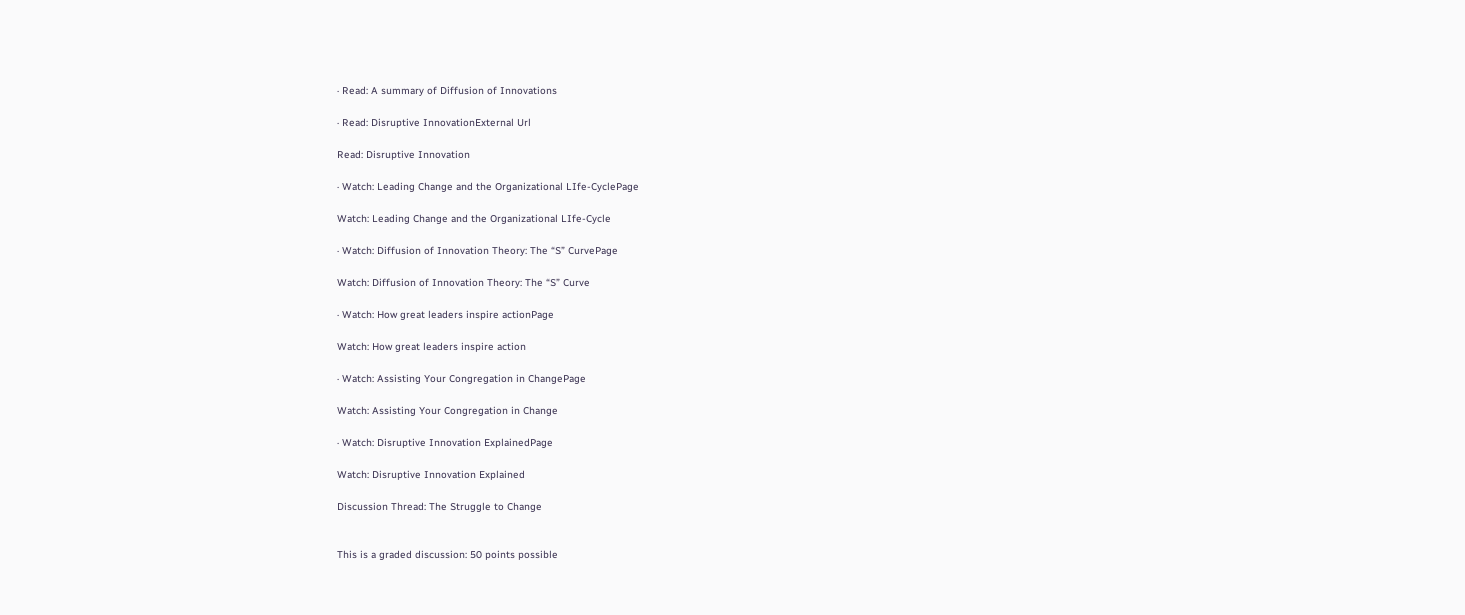· Read: A summary of Diffusion of Innovations

· Read: Disruptive InnovationExternal Url

Read: Disruptive Innovation

· Watch: Leading Change and the Organizational LIfe-CyclePage

Watch: Leading Change and the Organizational LIfe-Cycle

· Watch: Diffusion of Innovation Theory: The “S” CurvePage

Watch: Diffusion of Innovation Theory: The “S” Curve

· Watch: How great leaders inspire actionPage

Watch: How great leaders inspire action

· Watch: Assisting Your Congregation in ChangePage

Watch: Assisting Your Congregation in Change

· Watch: Disruptive Innovation ExplainedPage

Watch: Disruptive Innovation Explained

Discussion Thread: The Struggle to Change


This is a graded discussion: 50 points possible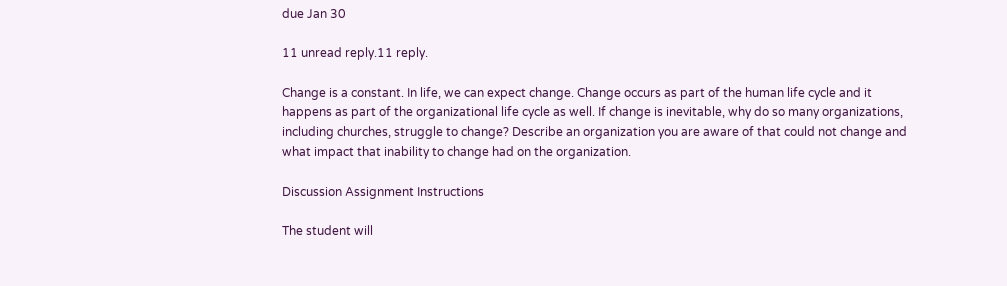due Jan 30

11 unread reply.11 reply.

Change is a constant. In life, we can expect change. Change occurs as part of the human life cycle and it happens as part of the organizational life cycle as well. If change is inevitable, why do so many organizations, including churches, struggle to change? Describe an organization you are aware of that could not change and what impact that inability to change had on the organization.

Discussion Assignment Instructions

The student will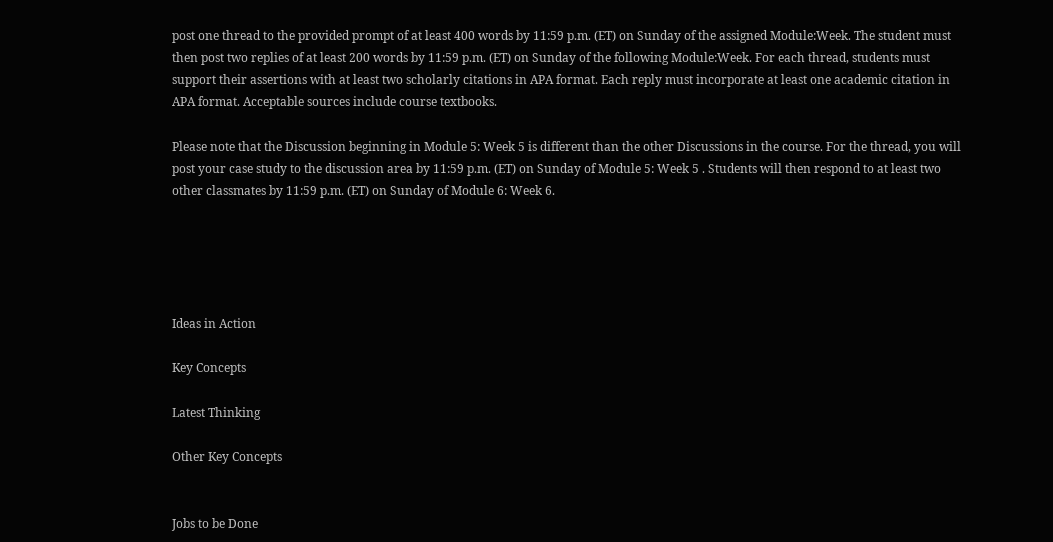post one thread to the provided prompt of at least 400 words by 11:59 p.m. (ET) on Sunday of the assigned Module:Week. The student must then post two replies of at least 200 words by 11:59 p.m. (ET) on Sunday of the following Module:Week. For each thread, students must support their assertions with at least two scholarly citations in APA format. Each reply must incorporate at least one academic citation in APA format. Acceptable sources include course textbooks.

Please note that the Discussion beginning in Module 5: Week 5 is different than the other Discussions in the course. For the thread, you will post your case study to the discussion area by 11:59 p.m. (ET) on Sunday of Module 5: Week 5 . Students will then respond to at least two other classmates by 11:59 p.m. (ET) on Sunday of Module 6: Week 6.





Ideas in Action

Key Concepts

Latest Thinking

Other Key Concepts


Jobs to be Done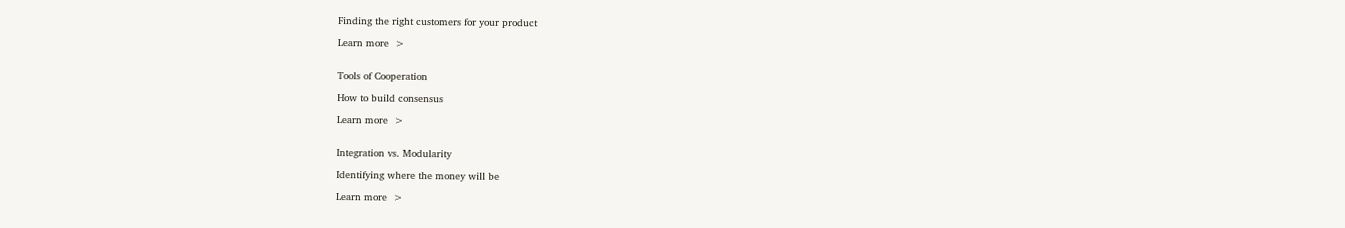Finding the right customers for your product

Learn more  >


Tools of Cooperation

How to build consensus

Learn more  >


Integration vs. Modularity

Identifying where the money will be

Learn more  >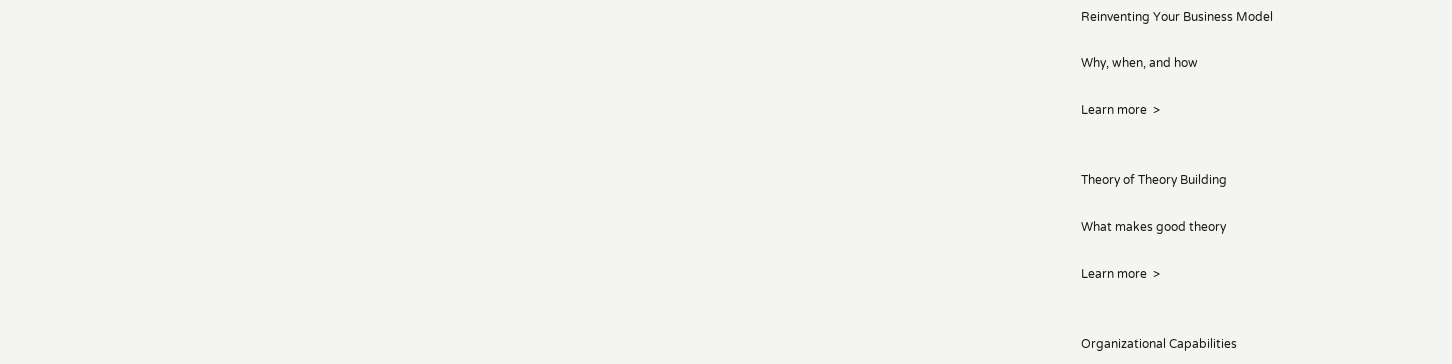Reinventing Your Business Model

Why, when, and how

Learn more  >


Theory of Theory Building

What makes good theory

Learn more  >


Organizational Capabilities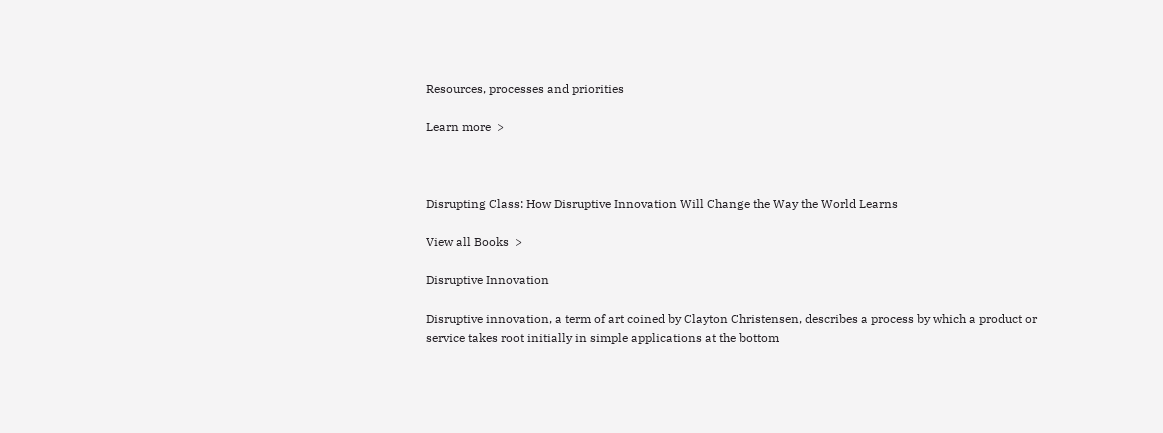Resources, processes and priorities

Learn more  >



Disrupting Class: How Disruptive Innovation Will Change the Way the World Learns

View all Books  >

Disruptive Innovation

Disruptive innovation, a term of art coined by Clayton Christensen, describes a process by which a product or service takes root initially in simple applications at the bottom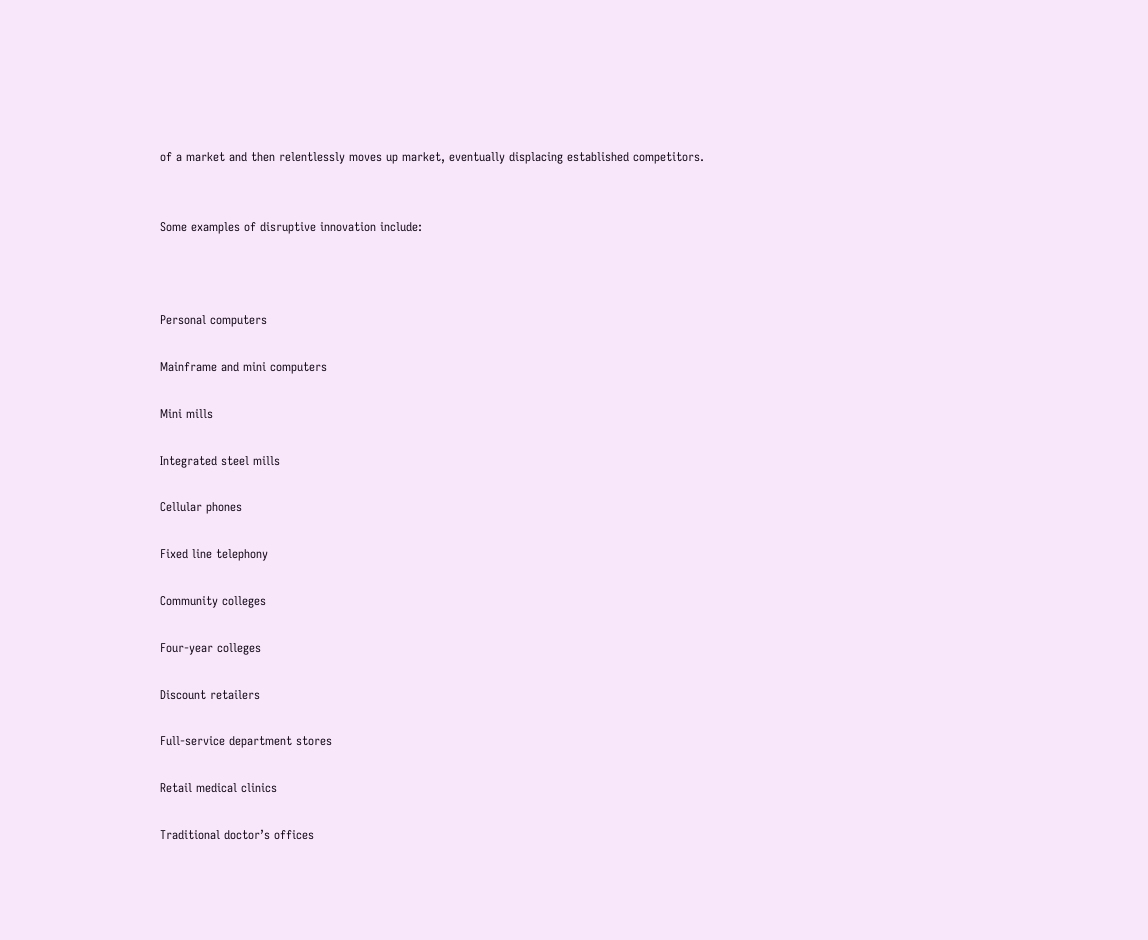of a market and then relentlessly moves up market, eventually displacing established competitors.


Some examples of disruptive innovation include:



Personal computers

Mainframe and mini computers

Mini mills

Integrated steel mills

Cellular phones

Fixed line telephony

Community colleges

Four-year colleges

Discount retailers

Full-service department stores

Retail medical clinics

Traditional doctor’s offices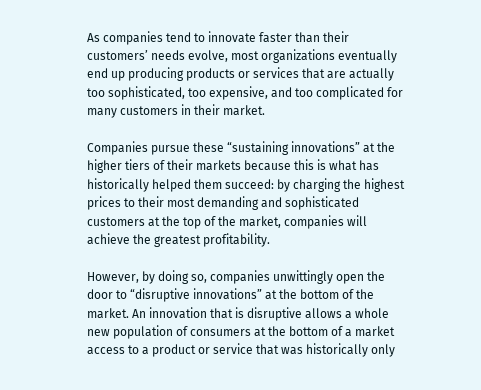As companies tend to innovate faster than their customers’ needs evolve, most organizations eventually end up producing products or services that are actually too sophisticated, too expensive, and too complicated for many customers in their market.

Companies pursue these “sustaining innovations” at the higher tiers of their markets because this is what has historically helped them succeed: by charging the highest prices to their most demanding and sophisticated customers at the top of the market, companies will achieve the greatest profitability.

However, by doing so, companies unwittingly open the door to “disruptive innovations” at the bottom of the market. An innovation that is disruptive allows a whole new population of consumers at the bottom of a market access to a product or service that was historically only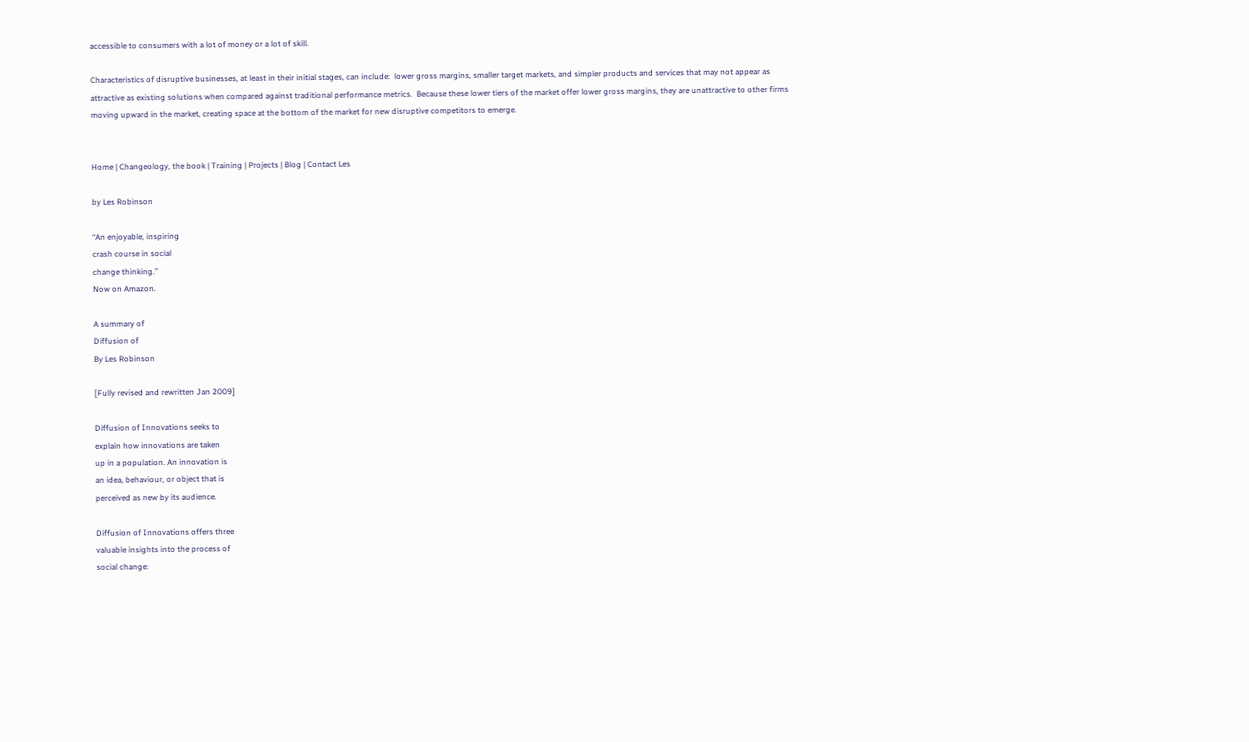accessible to consumers with a lot of money or a lot of skill.

Characteristics of disruptive businesses, at least in their initial stages, can include:  lower gross margins, smaller target markets, and simpler products and services that may not appear as attractive as existing solutions when compared against traditional performance metrics.  Because these lower tiers of the market offer lower gross margins, they are unattractive to other firms moving upward in the market, creating space at the bottom of the market for new disruptive competitors to emerge.


Home | Changeology, the book | Training | Projects | Blog | Contact Les

by Les Robinson

“An enjoyable, inspiring
crash course in social
change thinking.”
Now on Amazon.

A summary of
Diffusion of
By Les Robinson

[Fully revised and rewritten Jan 2009]

Diffusion of Innovations seeks to
explain how innovations are taken
up in a population. An innovation is
an idea, behaviour, or object that is
perceived as new by its audience.

Diffusion of Innovations offers three
valuable insights into the process of
social change: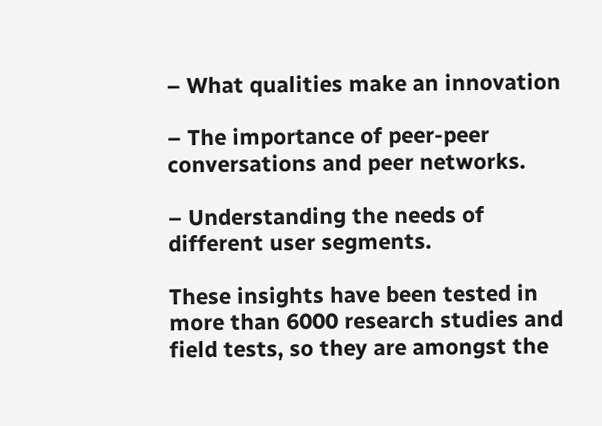– What qualities make an innovation

– The importance of peer-peer
conversations and peer networks.

– Understanding the needs of
different user segments.

These insights have been tested in
more than 6000 research studies and
field tests, so they are amongst the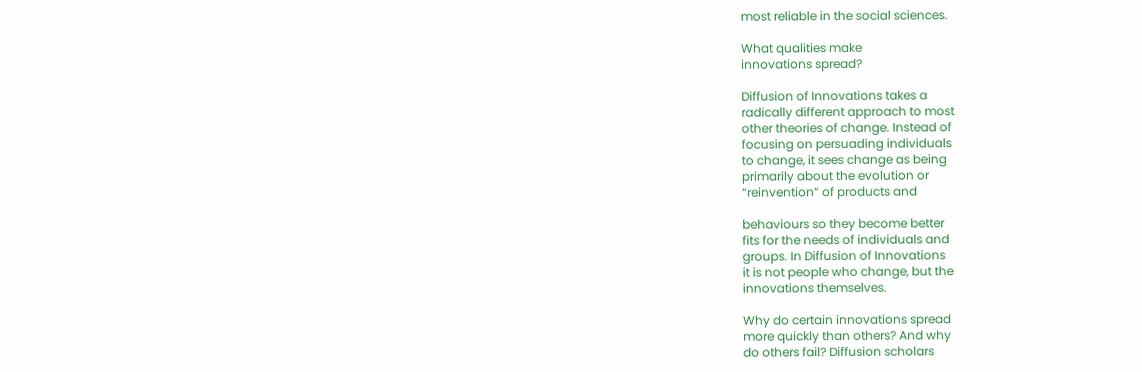most reliable in the social sciences.

What qualities make
innovations spread?

Diffusion of Innovations takes a
radically different approach to most
other theories of change. Instead of
focusing on persuading individuals
to change, it sees change as being
primarily about the evolution or
“reinvention” of products and

behaviours so they become better
fits for the needs of individuals and
groups. In Diffusion of Innovations
it is not people who change, but the
innovations themselves.

Why do certain innovations spread
more quickly than others? And why
do others fail? Diffusion scholars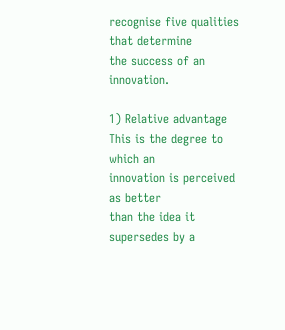recognise five qualities that determine
the success of an innovation.

1) Relative advantage
This is the degree to which an
innovation is perceived as better
than the idea it supersedes by a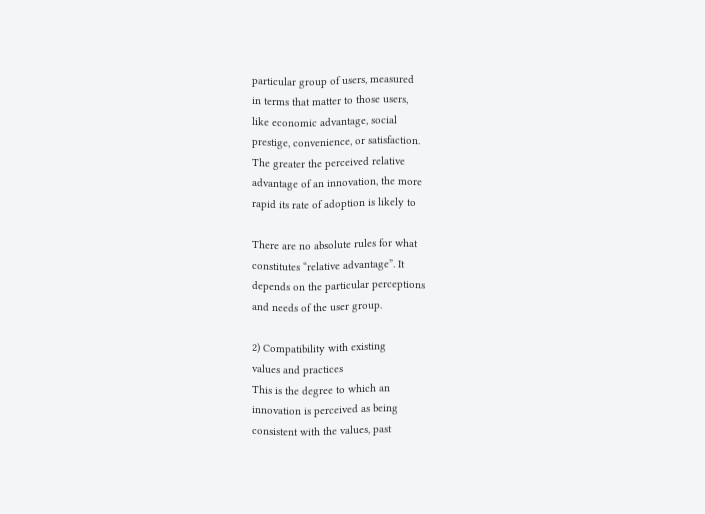particular group of users, measured
in terms that matter to those users,
like economic advantage, social
prestige, convenience, or satisfaction.
The greater the perceived relative
advantage of an innovation, the more
rapid its rate of adoption is likely to

There are no absolute rules for what
constitutes “relative advantage”. It
depends on the particular perceptions
and needs of the user group.

2) Compatibility with existing
values and practices
This is the degree to which an
innovation is perceived as being
consistent with the values, past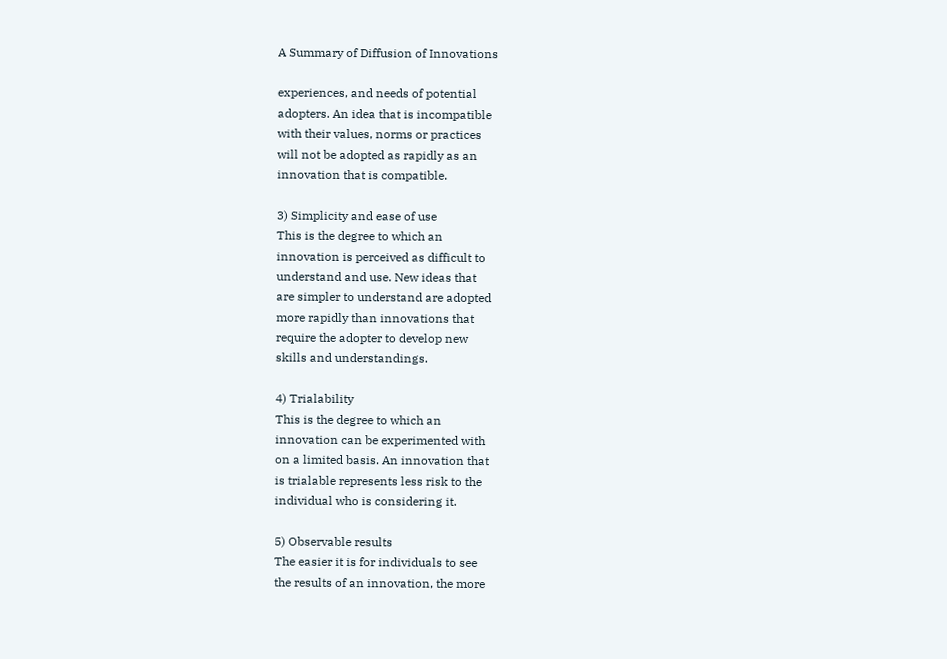A Summary of Diffusion of Innovations

experiences, and needs of potential
adopters. An idea that is incompatible
with their values, norms or practices
will not be adopted as rapidly as an
innovation that is compatible.

3) Simplicity and ease of use
This is the degree to which an
innovation is perceived as difficult to
understand and use. New ideas that
are simpler to understand are adopted
more rapidly than innovations that
require the adopter to develop new
skills and understandings.

4) Trialability
This is the degree to which an
innovation can be experimented with
on a limited basis. An innovation that
is trialable represents less risk to the
individual who is considering it.

5) Observable results
The easier it is for individuals to see
the results of an innovation, the more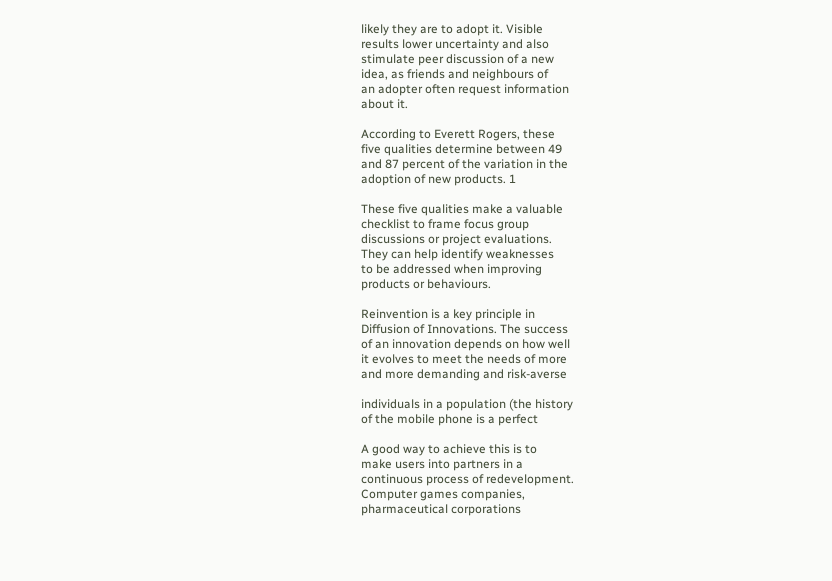likely they are to adopt it. Visible
results lower uncertainty and also
stimulate peer discussion of a new
idea, as friends and neighbours of
an adopter often request information
about it.

According to Everett Rogers, these
five qualities determine between 49
and 87 percent of the variation in the
adoption of new products. 1

These five qualities make a valuable
checklist to frame focus group
discussions or project evaluations.
They can help identify weaknesses
to be addressed when improving
products or behaviours.

Reinvention is a key principle in
Diffusion of Innovations. The success
of an innovation depends on how well
it evolves to meet the needs of more
and more demanding and risk-averse

individuals in a population (the history
of the mobile phone is a perfect

A good way to achieve this is to
make users into partners in a
continuous process of redevelopment.
Computer games companies,
pharmaceutical corporations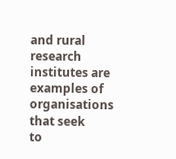and rural research institutes are
examples of organisations that seek
to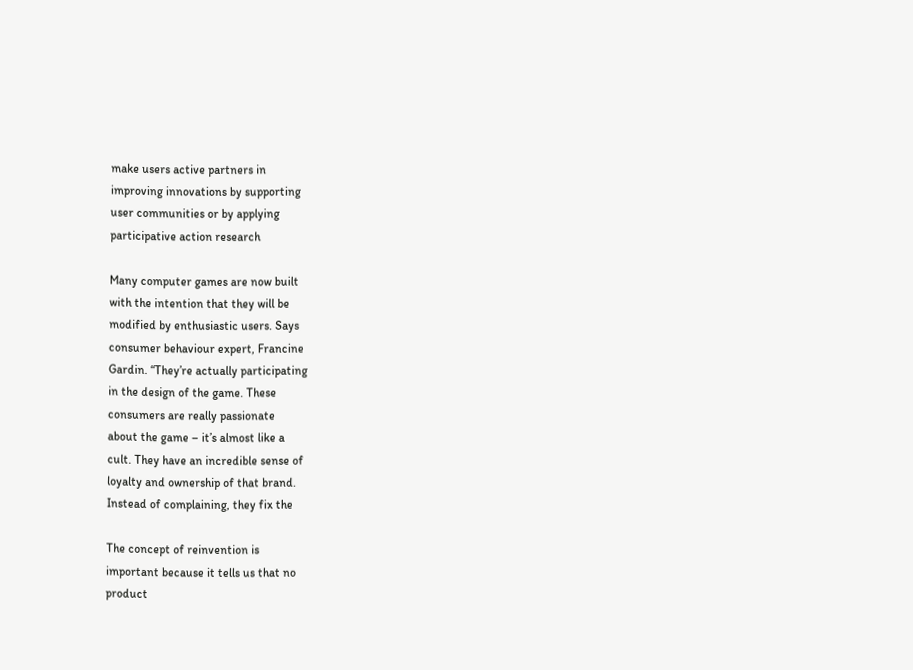make users active partners in
improving innovations by supporting
user communities or by applying
participative action research

Many computer games are now built
with the intention that they will be
modified by enthusiastic users. Says
consumer behaviour expert, Francine
Gardin. “They’re actually participating
in the design of the game. These
consumers are really passionate
about the game – it’s almost like a
cult. They have an incredible sense of
loyalty and ownership of that brand.
Instead of complaining, they fix the

The concept of reinvention is
important because it tells us that no
product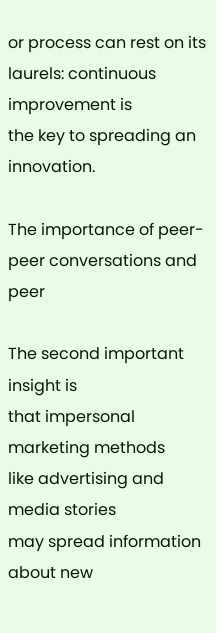or process can rest on its
laurels: continuous improvement is
the key to spreading an innovation.

The importance of peer-
peer conversations and peer

The second important insight is
that impersonal marketing methods
like advertising and media stories
may spread information about new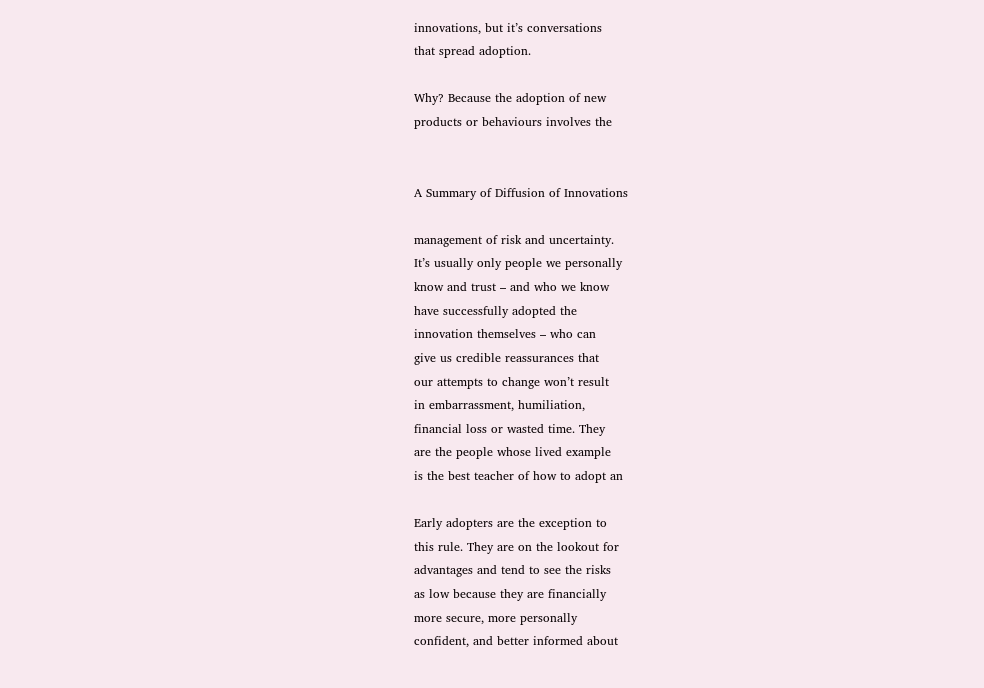innovations, but it’s conversations
that spread adoption.

Why? Because the adoption of new
products or behaviours involves the


A Summary of Diffusion of Innovations

management of risk and uncertainty.
It’s usually only people we personally
know and trust – and who we know
have successfully adopted the
innovation themselves – who can
give us credible reassurances that
our attempts to change won’t result
in embarrassment, humiliation,
financial loss or wasted time. They
are the people whose lived example
is the best teacher of how to adopt an

Early adopters are the exception to
this rule. They are on the lookout for
advantages and tend to see the risks
as low because they are financially
more secure, more personally
confident, and better informed about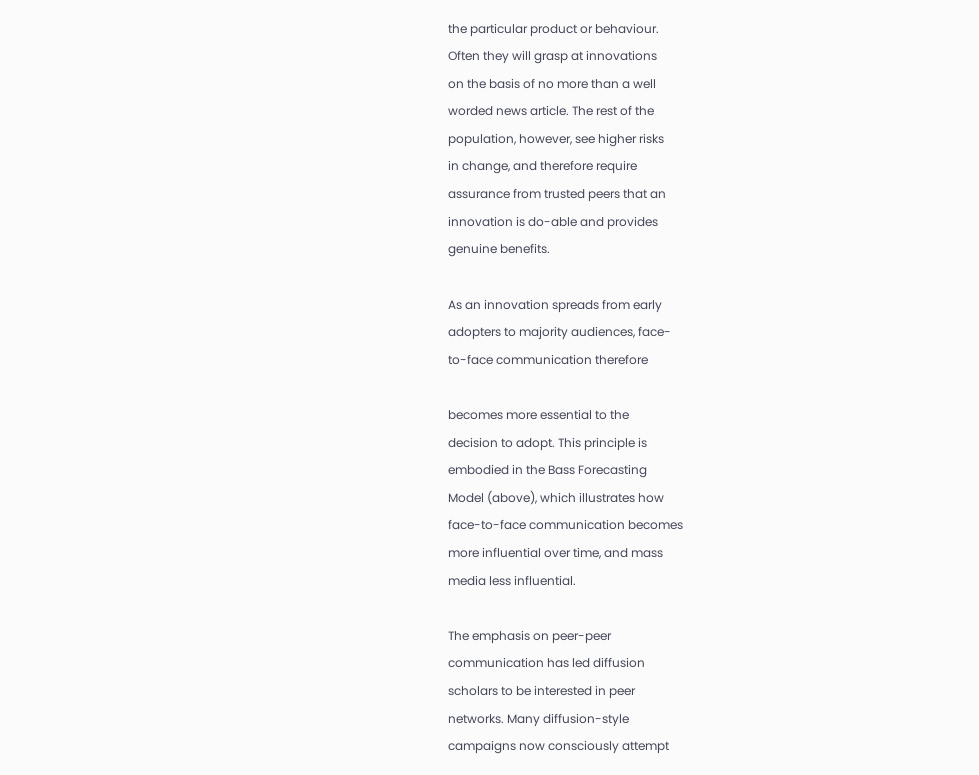the particular product or behaviour.
Often they will grasp at innovations
on the basis of no more than a well
worded news article. The rest of the
population, however, see higher risks
in change, and therefore require
assurance from trusted peers that an
innovation is do-able and provides
genuine benefits.

As an innovation spreads from early
adopters to majority audiences, face-
to-face communication therefore

becomes more essential to the
decision to adopt. This principle is
embodied in the Bass Forecasting
Model (above), which illustrates how
face-to-face communication becomes
more influential over time, and mass
media less influential.

The emphasis on peer-peer
communication has led diffusion
scholars to be interested in peer
networks. Many diffusion-style
campaigns now consciously attempt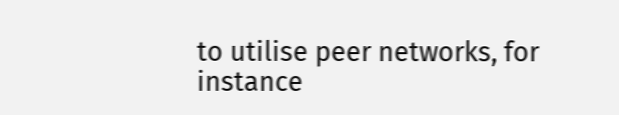to utilise peer networks, for
instance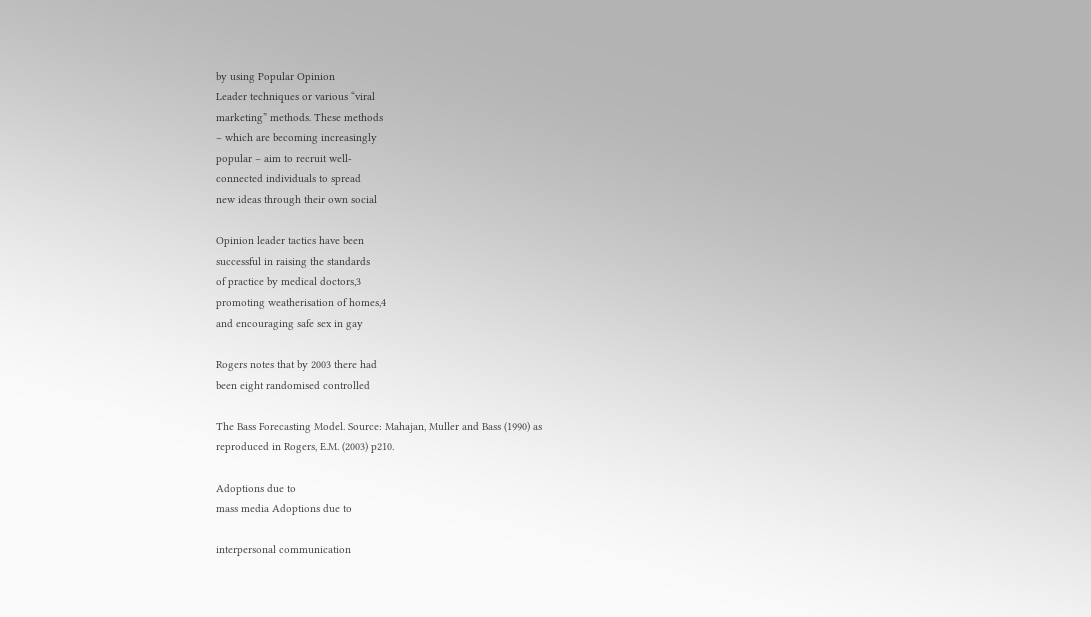by using Popular Opinion
Leader techniques or various “viral
marketing” methods. These methods
– which are becoming increasingly
popular – aim to recruit well-
connected individuals to spread
new ideas through their own social

Opinion leader tactics have been
successful in raising the standards
of practice by medical doctors,3
promoting weatherisation of homes,4
and encouraging safe sex in gay

Rogers notes that by 2003 there had
been eight randomised controlled

The Bass Forecasting Model. Source: Mahajan, Muller and Bass (1990) as
reproduced in Rogers, E.M. (2003) p210.

Adoptions due to
mass media Adoptions due to

interpersonal communication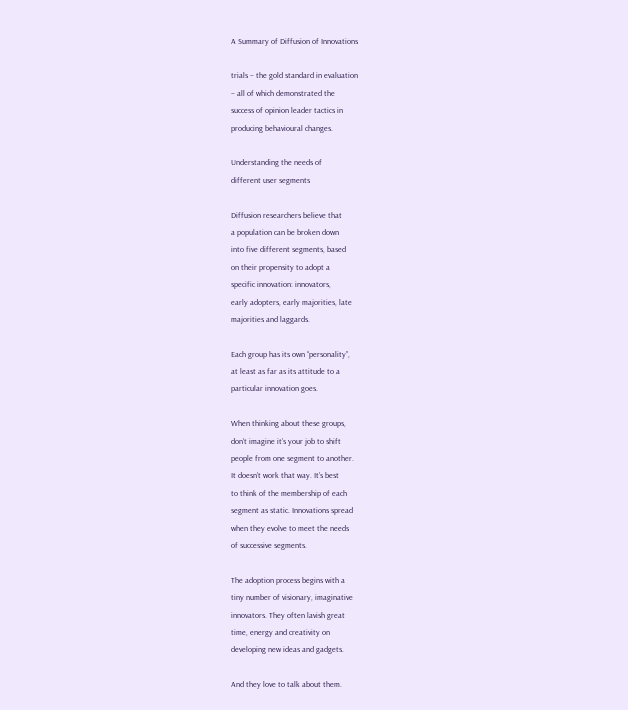A Summary of Diffusion of Innovations

trials – the gold standard in evaluation
– all of which demonstrated the
success of opinion leader tactics in
producing behavioural changes.

Understanding the needs of
different user segments

Diffusion researchers believe that
a population can be broken down
into five different segments, based
on their propensity to adopt a
specific innovation: innovators,
early adopters, early majorities, late
majorities and laggards.

Each group has its own “personality”,
at least as far as its attitude to a
particular innovation goes.

When thinking about these groups,
don’t imagine it’s your job to shift
people from one segment to another.
It doesn’t work that way. It’s best
to think of the membership of each
segment as static. Innovations spread
when they evolve to meet the needs
of successive segments.

The adoption process begins with a
tiny number of visionary, imaginative
innovators. They often lavish great
time, energy and creativity on
developing new ideas and gadgets.

And they love to talk about them.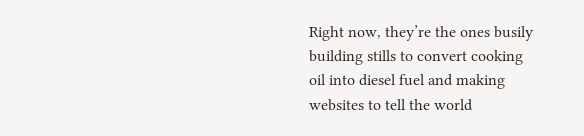Right now, they’re the ones busily
building stills to convert cooking
oil into diesel fuel and making
websites to tell the world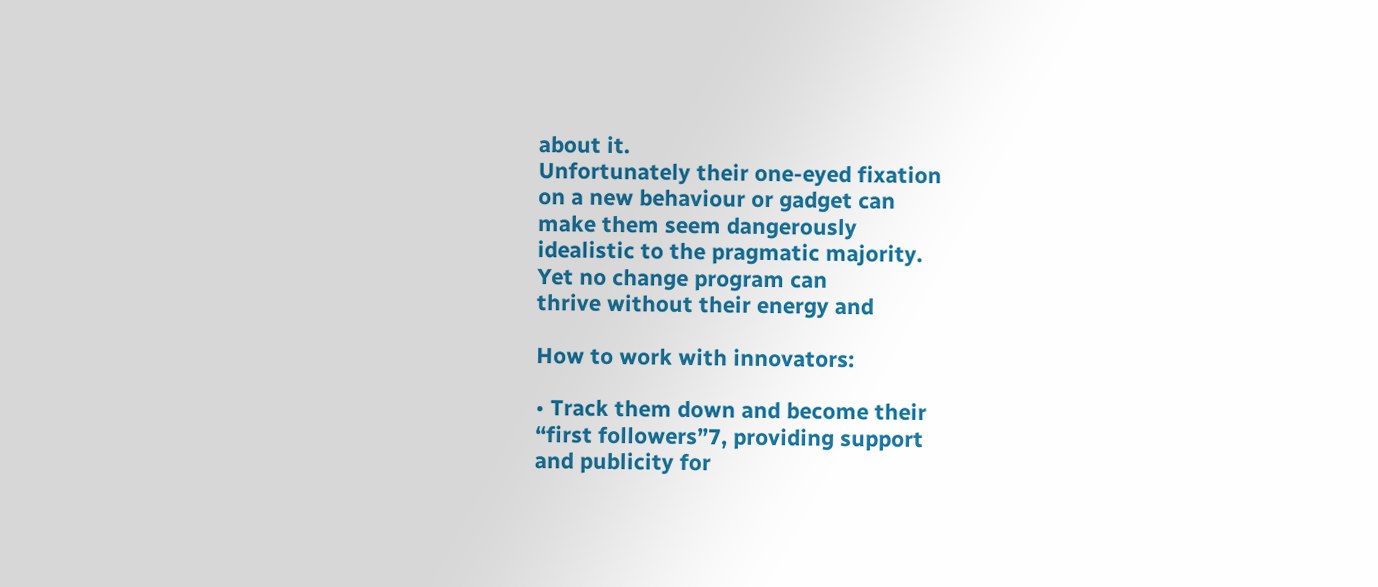about it.
Unfortunately their one-eyed fixation
on a new behaviour or gadget can
make them seem dangerously
idealistic to the pragmatic majority.
Yet no change program can
thrive without their energy and

How to work with innovators:

• Track them down and become their
“first followers”7, providing support
and publicity for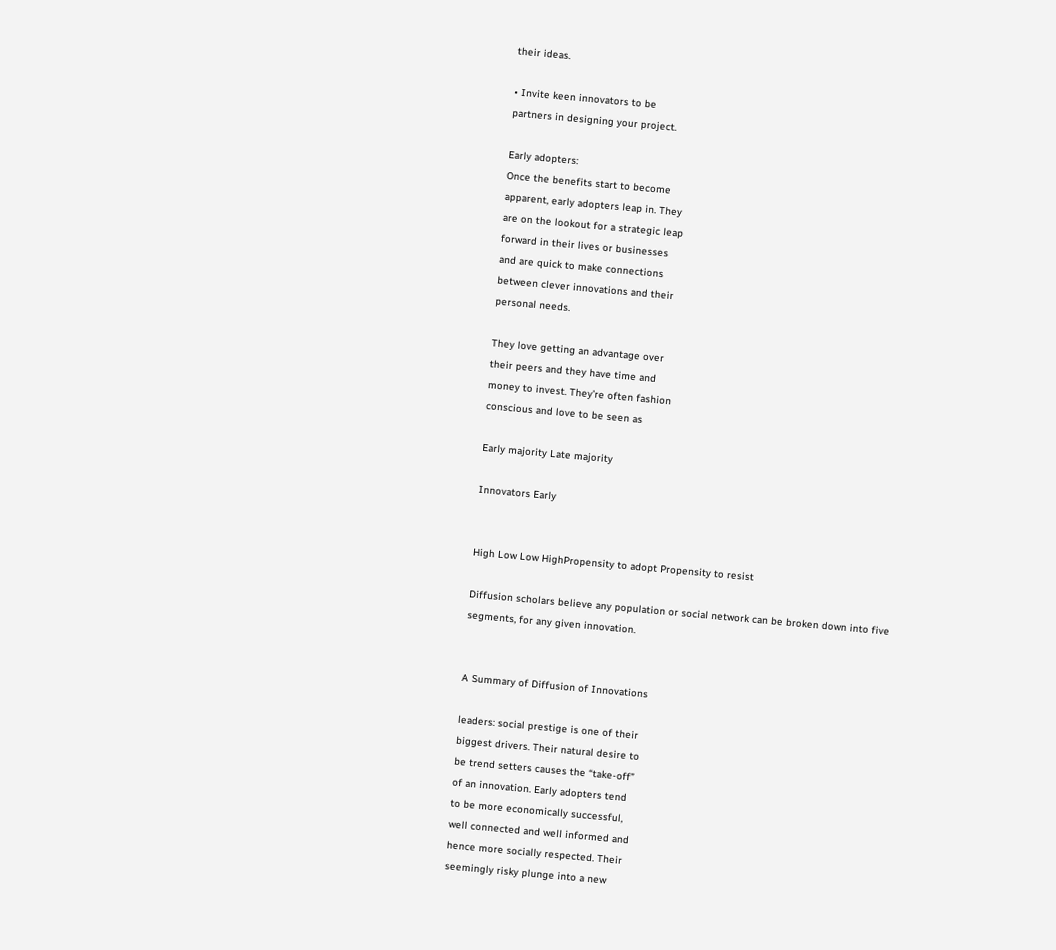their ideas.

• Invite keen innovators to be
partners in designing your project.

Early adopters:
Once the benefits start to become
apparent, early adopters leap in. They
are on the lookout for a strategic leap
forward in their lives or businesses
and are quick to make connections
between clever innovations and their
personal needs.

They love getting an advantage over
their peers and they have time and
money to invest. They’re often fashion
conscious and love to be seen as

Early majority Late majority

Innovators Early


High Low Low HighPropensity to adopt Propensity to resist

Diffusion scholars believe any population or social network can be broken down into five
segments, for any given innovation.


A Summary of Diffusion of Innovations

leaders: social prestige is one of their
biggest drivers. Their natural desire to
be trend setters causes the “take-off”
of an innovation. Early adopters tend
to be more economically successful,
well connected and well informed and
hence more socially respected. Their
seemingly risky plunge into a new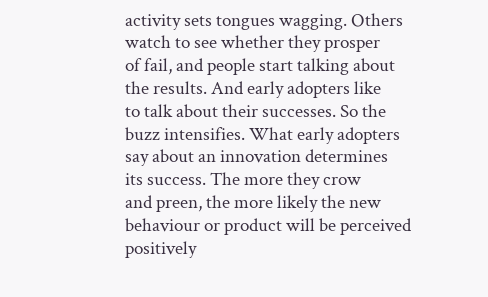activity sets tongues wagging. Others
watch to see whether they prosper
of fail, and people start talking about
the results. And early adopters like
to talk about their successes. So the
buzz intensifies. What early adopters
say about an innovation determines
its success. The more they crow
and preen, the more likely the new
behaviour or product will be perceived
positively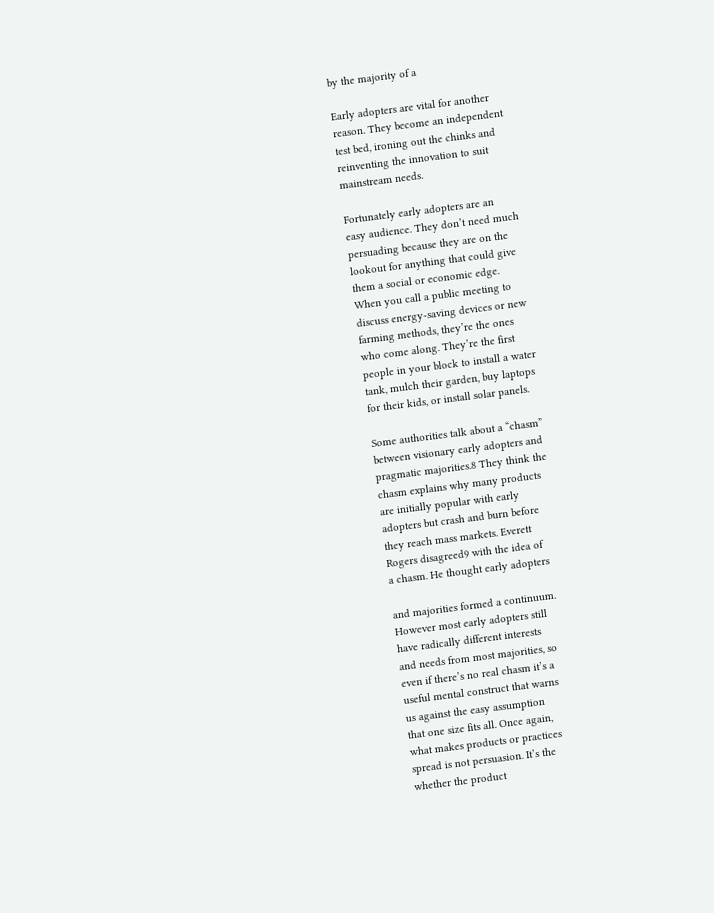by the majority of a

Early adopters are vital for another
reason. They become an independent
test bed, ironing out the chinks and
reinventing the innovation to suit
mainstream needs.

Fortunately early adopters are an
easy audience. They don’t need much
persuading because they are on the
lookout for anything that could give
them a social or economic edge.
When you call a public meeting to
discuss energy-saving devices or new
farming methods, they’re the ones
who come along. They’re the first
people in your block to install a water
tank, mulch their garden, buy laptops
for their kids, or install solar panels.

Some authorities talk about a “chasm”
between visionary early adopters and
pragmatic majorities.8 They think the
chasm explains why many products
are initially popular with early
adopters but crash and burn before
they reach mass markets. Everett
Rogers disagreed9 with the idea of
a chasm. He thought early adopters

and majorities formed a continuum.
However most early adopters still
have radically different interests
and needs from most majorities, so
even if there’s no real chasm it’s a
useful mental construct that warns
us against the easy assumption
that one size fits all. Once again,
what makes products or practices
spread is not persuasion. It’s the
whether the product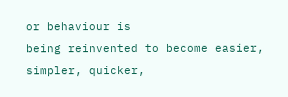or behaviour is
being reinvented to become easier,
simpler, quicker,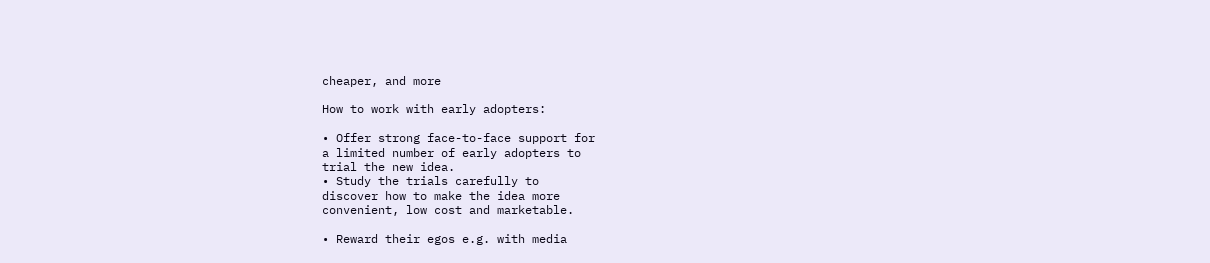cheaper, and more

How to work with early adopters:

• Offer strong face-to-face support for
a limited number of early adopters to
trial the new idea.
• Study the trials carefully to
discover how to make the idea more
convenient, low cost and marketable.

• Reward their egos e.g. with media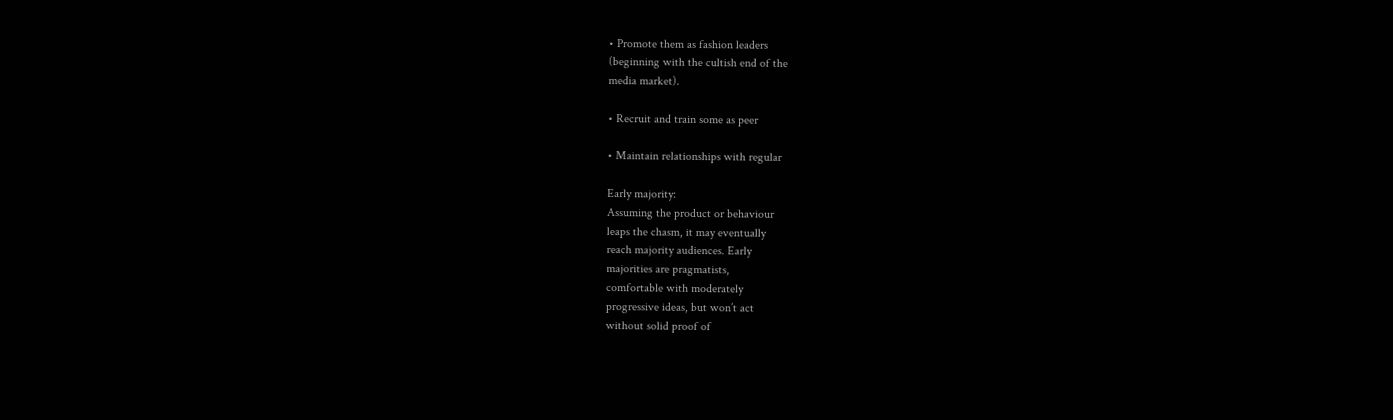• Promote them as fashion leaders
(beginning with the cultish end of the
media market).

• Recruit and train some as peer

• Maintain relationships with regular

Early majority:
Assuming the product or behaviour
leaps the chasm, it may eventually
reach majority audiences. Early
majorities are pragmatists,
comfortable with moderately
progressive ideas, but won’t act
without solid proof of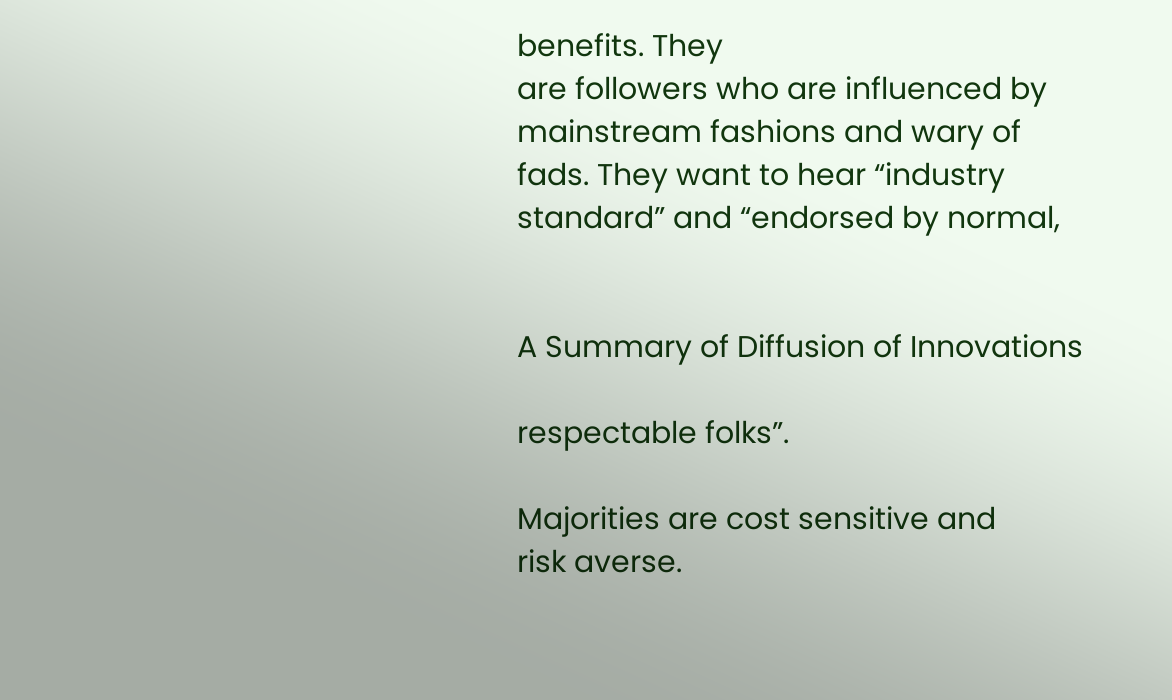benefits. They
are followers who are influenced by
mainstream fashions and wary of
fads. They want to hear “industry
standard” and “endorsed by normal,


A Summary of Diffusion of Innovations

respectable folks”.

Majorities are cost sensitive and
risk averse.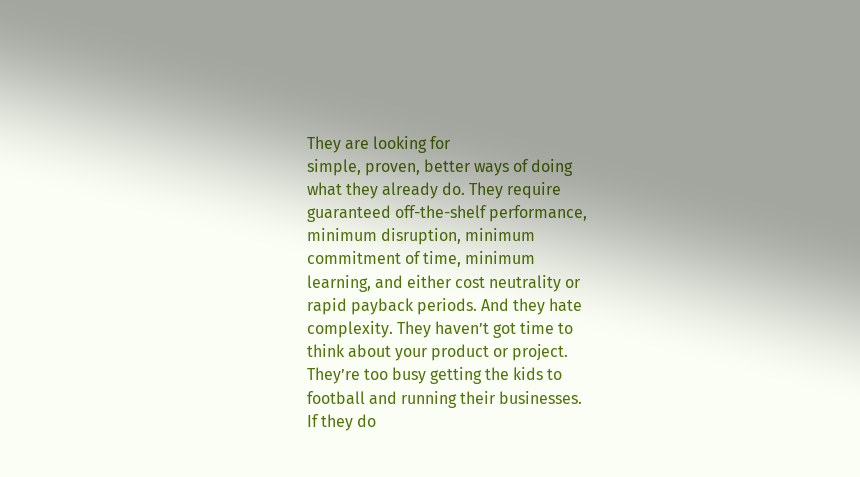They are looking for
simple, proven, better ways of doing
what they already do. They require
guaranteed off-the-shelf performance,
minimum disruption, minimum
commitment of time, minimum
learning, and either cost neutrality or
rapid payback periods. And they hate
complexity. They haven’t got time to
think about your product or project.
They’re too busy getting the kids to
football and running their businesses.
If they do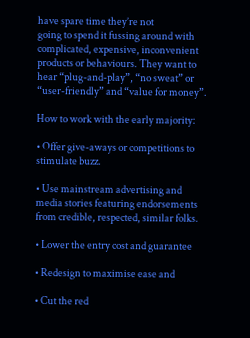have spare time they’re not
going to spend it fussing around with
complicated, expensive, inconvenient
products or behaviours. They want to
hear “plug-and-play”, “no sweat” or
“user-friendly” and “value for money”.

How to work with the early majority:

• Offer give-aways or competitions to
stimulate buzz.

• Use mainstream advertising and
media stories featuring endorsements
from credible, respected, similar folks.

• Lower the entry cost and guarantee

• Redesign to maximise ease and

• Cut the red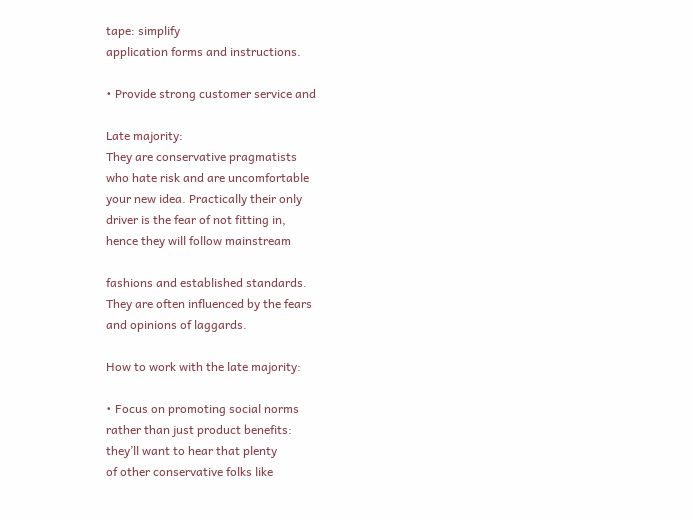tape: simplify
application forms and instructions.

• Provide strong customer service and

Late majority:
They are conservative pragmatists
who hate risk and are uncomfortable
your new idea. Practically their only
driver is the fear of not fitting in,
hence they will follow mainstream

fashions and established standards.
They are often influenced by the fears
and opinions of laggards.

How to work with the late majority:

• Focus on promoting social norms
rather than just product benefits:
they’ll want to hear that plenty
of other conservative folks like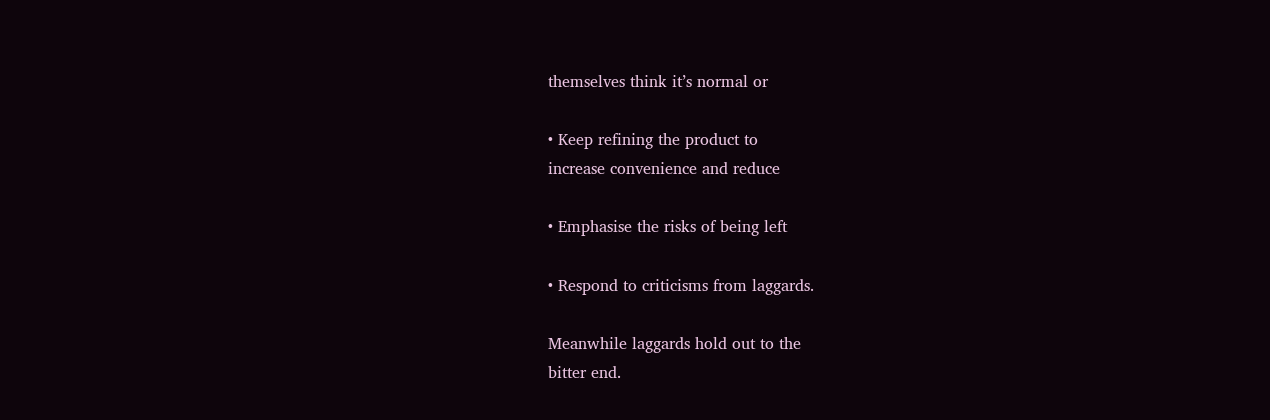themselves think it’s normal or

• Keep refining the product to
increase convenience and reduce

• Emphasise the risks of being left

• Respond to criticisms from laggards.

Meanwhile laggards hold out to the
bitter end.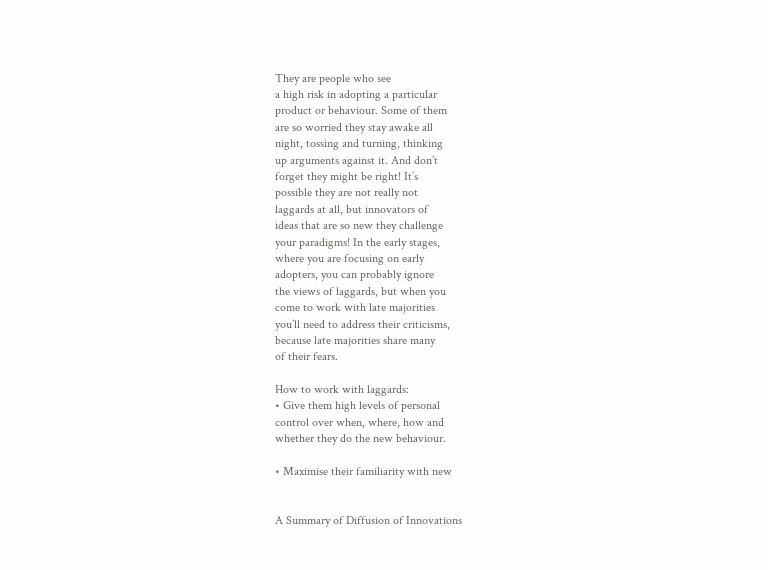They are people who see
a high risk in adopting a particular
product or behaviour. Some of them
are so worried they stay awake all
night, tossing and turning, thinking
up arguments against it. And don’t
forget they might be right! It’s
possible they are not really not
laggards at all, but innovators of
ideas that are so new they challenge
your paradigms! In the early stages,
where you are focusing on early
adopters, you can probably ignore
the views of laggards, but when you
come to work with late majorities
you’ll need to address their criticisms,
because late majorities share many
of their fears.

How to work with laggards:
• Give them high levels of personal
control over when, where, how and
whether they do the new behaviour.

• Maximise their familiarity with new


A Summary of Diffusion of Innovations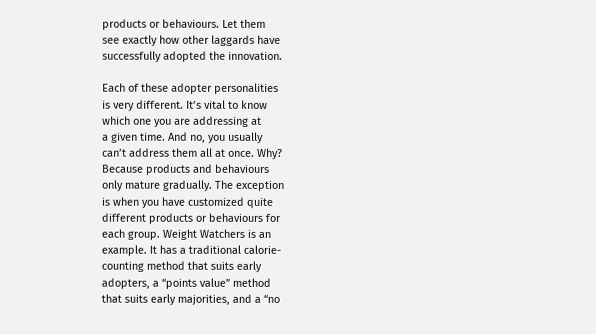products or behaviours. Let them
see exactly how other laggards have
successfully adopted the innovation.

Each of these adopter personalities
is very different. It’s vital to know
which one you are addressing at
a given time. And no, you usually
can’t address them all at once. Why?
Because products and behaviours
only mature gradually. The exception
is when you have customized quite
different products or behaviours for
each group. Weight Watchers is an
example. It has a traditional calorie-
counting method that suits early
adopters, a “points value” method
that suits early majorities, and a “no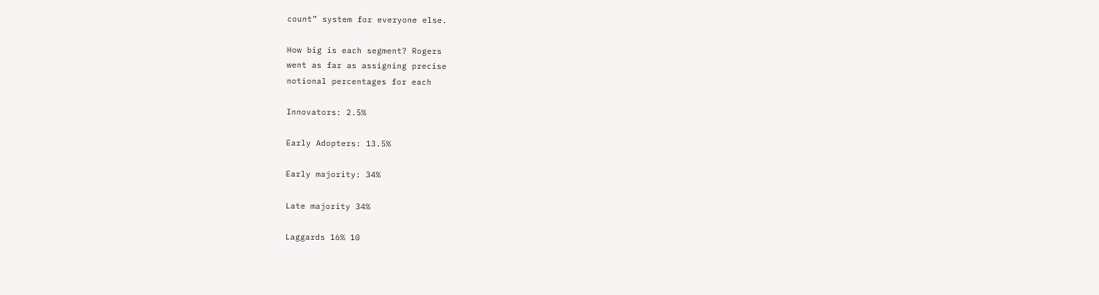count” system for everyone else.

How big is each segment? Rogers
went as far as assigning precise
notional percentages for each

Innovators: 2.5%

Early Adopters: 13.5%

Early majority: 34%

Late majority 34%

Laggards 16% 10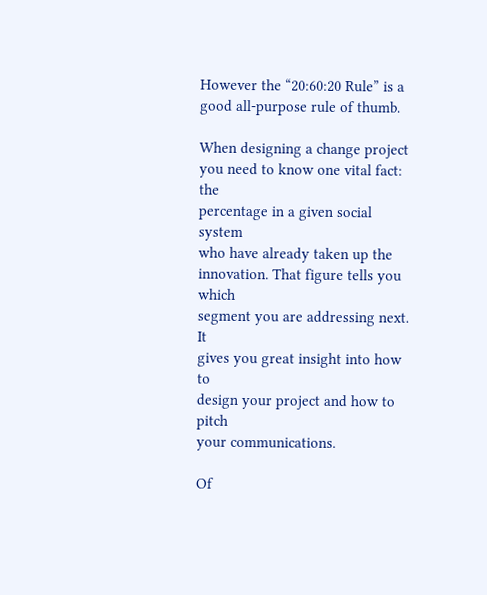However the “20:60:20 Rule” is a
good all-purpose rule of thumb.

When designing a change project
you need to know one vital fact: the
percentage in a given social system
who have already taken up the
innovation. That figure tells you which
segment you are addressing next. It
gives you great insight into how to
design your project and how to pitch
your communications.

Of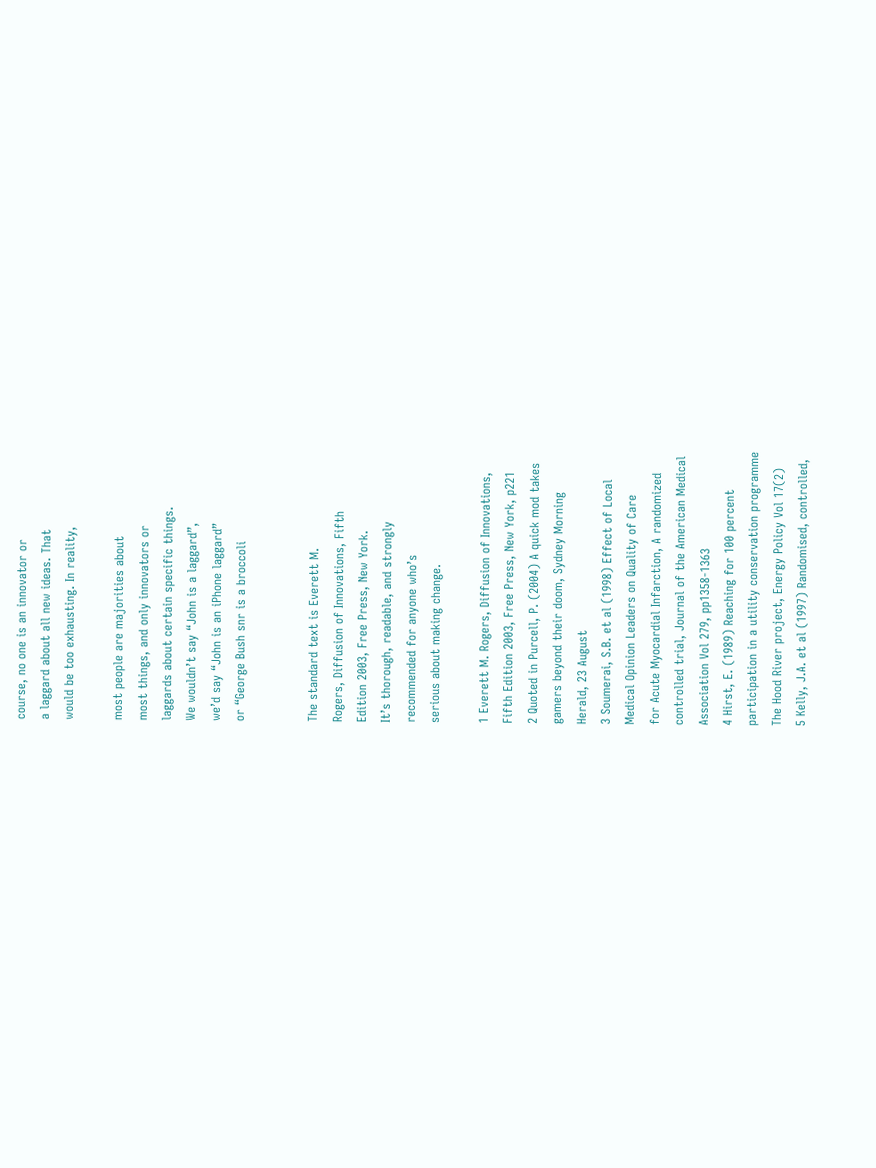course, no one is an innovator or
a laggard about all new ideas. That
would be too exhausting. In reality,

most people are majorities about
most things, and only innovators or
laggards about certain specific things.
We wouldn’t say “John is a laggard”,
we’d say “John is an iPhone laggard”
or “George Bush snr is a broccoli


The standard text is Everett M.
Rogers, Diffusion of Innovations, Fifth
Edition 2003, Free Press, New York.
It’s thorough, readable, and strongly
recommended for anyone who’s
serious about making change.

1 Everett M. Rogers, Diffusion of Innovations,
Fifth Edition 2003, Free Press, New York, p221
2 Quoted in Purcell, P. (2004) A quick mod takes
gamers beyond their doom, Sydney Morning
Herald, 23 August
3 Soumerai, S.B. et al (1998) Effect of Local
Medical Opinion Leaders on Quality of Care
for Acute Myocardial Infarction, A randomized
controlled trial, Journal of the American Medical
Association Vol 279, pp1358-1363
4 Hirst, E. (1989) Reaching for 100 percent
participation in a utility conservation programme
The Hood River project, Energy Policy Vol 17(2)
5 Kelly, J.A. et al (1997) Randomised, controlled,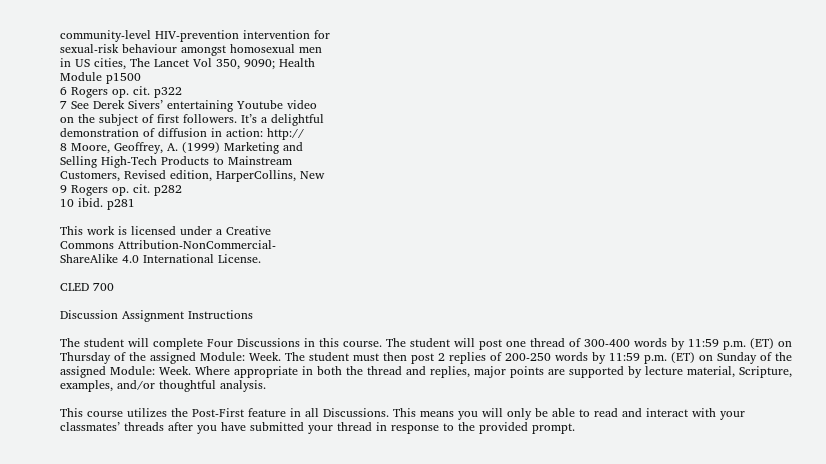community-level HIV-prevention intervention for
sexual-risk behaviour amongst homosexual men
in US cities, The Lancet Vol 350, 9090; Health
Module p1500
6 Rogers op. cit. p322
7 See Derek Sivers’ entertaining Youtube video
on the subject of first followers. It’s a delightful
demonstration of diffusion in action: http://
8 Moore, Geoffrey, A. (1999) Marketing and
Selling High-Tech Products to Mainstream
Customers, Revised edition, HarperCollins, New
9 Rogers op. cit. p282
10 ibid. p281

This work is licensed under a Creative
Commons Attribution-NonCommercial-
ShareAlike 4.0 International License.

CLED 700

Discussion Assignment Instructions

The student will complete Four Discussions in this course. The student will post one thread of 300-400 words by 11:59 p.m. (ET) on Thursday of the assigned Module: Week. The student must then post 2 replies of 200-250 words by 11:59 p.m. (ET) on Sunday of the assigned Module: Week. Where appropriate in both the thread and replies, major points are supported by lecture material, Scripture, examples, and/or thoughtful analysis.

This course utilizes the Post-First feature in all Discussions. This means you will only be able to read and interact with your classmates’ threads after you have submitted your thread in response to the provided prompt.